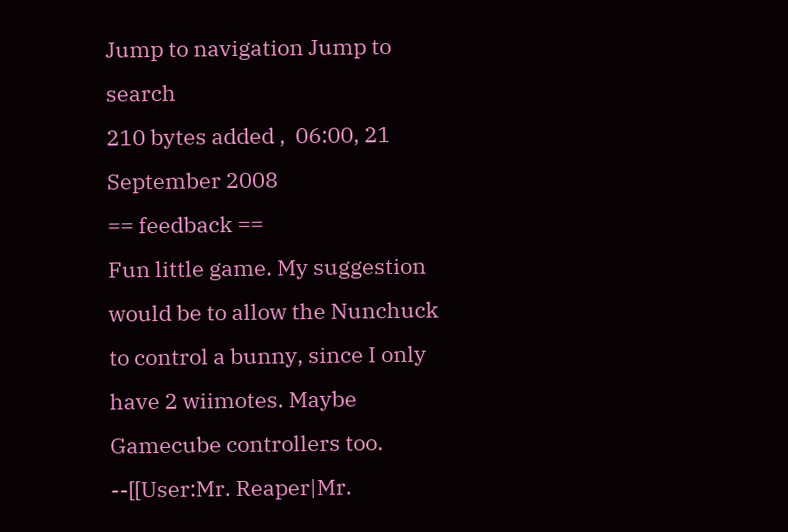Jump to navigation Jump to search
210 bytes added ,  06:00, 21 September 2008
== feedback ==
Fun little game. My suggestion would be to allow the Nunchuck to control a bunny, since I only have 2 wiimotes. Maybe Gamecube controllers too. --[[User:Mr. Reaper|Mr.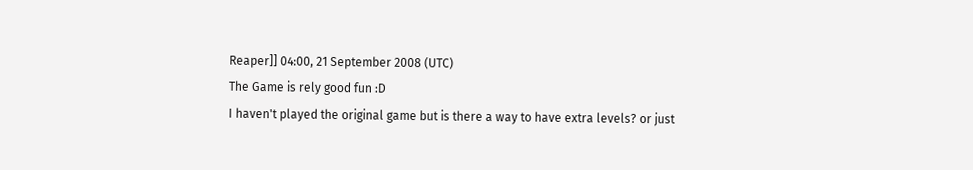Reaper]] 04:00, 21 September 2008 (UTC)
The Game is rely good fun :D
I haven't played the original game but is there a way to have extra levels? or just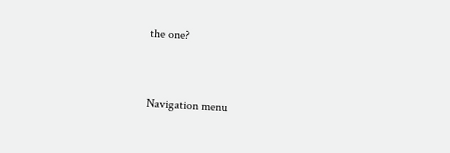the one?


Navigation menu